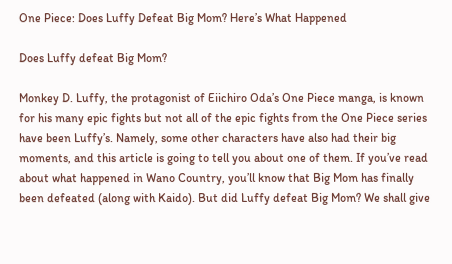One Piece: Does Luffy Defeat Big Mom? Here’s What Happened

Does Luffy defeat Big Mom?

Monkey D. Luffy, the protagonist of Eiichiro Oda’s One Piece manga, is known for his many epic fights but not all of the epic fights from the One Piece series have been Luffy’s. Namely, some other characters have also had their big moments, and this article is going to tell you about one of them. If you’ve read about what happened in Wano Country, you’ll know that Big Mom has finally been defeated (along with Kaido). But did Luffy defeat Big Mom? We shall give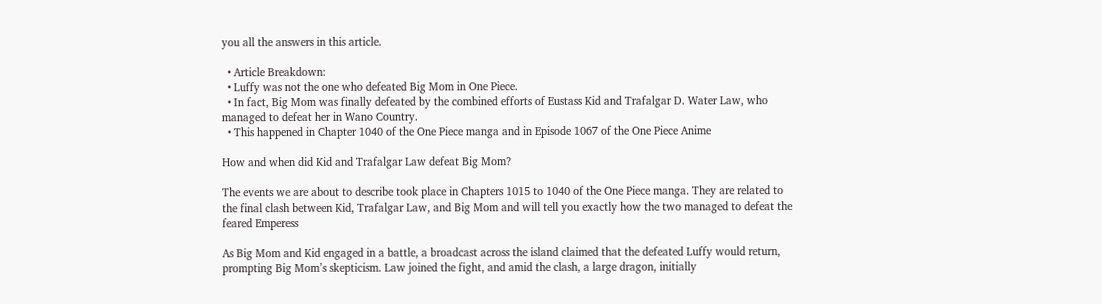you all the answers in this article.

  • Article Breakdown:
  • Luffy was not the one who defeated Big Mom in One Piece.
  • In fact, Big Mom was finally defeated by the combined efforts of Eustass Kid and Trafalgar D. Water Law, who managed to defeat her in Wano Country.
  • This happened in Chapter 1040 of the One Piece manga and in Episode 1067 of the One Piece Anime

How and when did Kid and Trafalgar Law defeat Big Mom?

The events we are about to describe took place in Chapters 1015 to 1040 of the One Piece manga. They are related to the final clash between Kid, Trafalgar Law, and Big Mom and will tell you exactly how the two managed to defeat the feared Emperess

As Big Mom and Kid engaged in a battle, a broadcast across the island claimed that the defeated Luffy would return, prompting Big Mom’s skepticism. Law joined the fight, and amid the clash, a large dragon, initially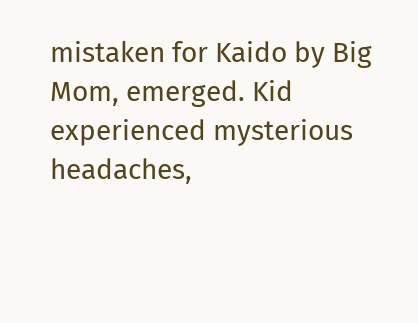mistaken for Kaido by Big Mom, emerged. Kid experienced mysterious headaches,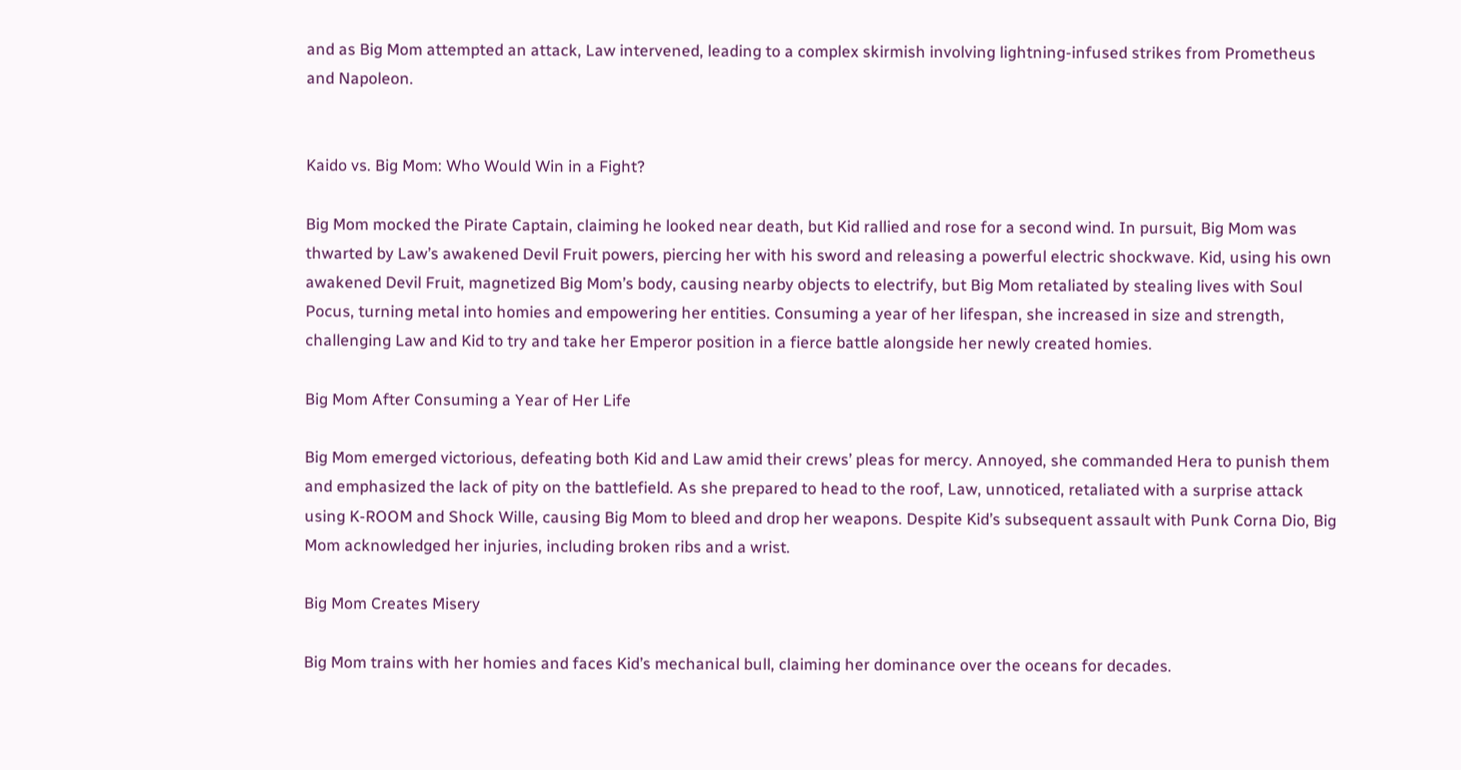and as Big Mom attempted an attack, Law intervened, leading to a complex skirmish involving lightning-infused strikes from Prometheus and Napoleon.


Kaido vs. Big Mom: Who Would Win in a Fight?

Big Mom mocked the Pirate Captain, claiming he looked near death, but Kid rallied and rose for a second wind. In pursuit, Big Mom was thwarted by Law’s awakened Devil Fruit powers, piercing her with his sword and releasing a powerful electric shockwave. Kid, using his own awakened Devil Fruit, magnetized Big Mom’s body, causing nearby objects to electrify, but Big Mom retaliated by stealing lives with Soul Pocus, turning metal into homies and empowering her entities. Consuming a year of her lifespan, she increased in size and strength, challenging Law and Kid to try and take her Emperor position in a fierce battle alongside her newly created homies.

Big Mom After Consuming a Year of Her Life

Big Mom emerged victorious, defeating both Kid and Law amid their crews’ pleas for mercy. Annoyed, she commanded Hera to punish them and emphasized the lack of pity on the battlefield. As she prepared to head to the roof, Law, unnoticed, retaliated with a surprise attack using K-ROOM and Shock Wille, causing Big Mom to bleed and drop her weapons. Despite Kid’s subsequent assault with Punk Corna Dio, Big Mom acknowledged her injuries, including broken ribs and a wrist.

Big Mom Creates Misery

Big Mom trains with her homies and faces Kid’s mechanical bull, claiming her dominance over the oceans for decades.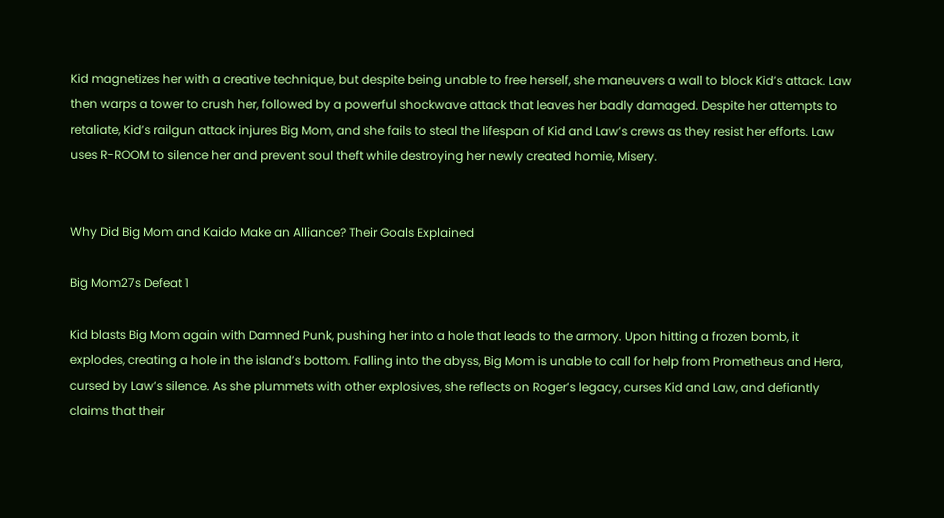Kid magnetizes her with a creative technique, but despite being unable to free herself, she maneuvers a wall to block Kid’s attack. Law then warps a tower to crush her, followed by a powerful shockwave attack that leaves her badly damaged. Despite her attempts to retaliate, Kid’s railgun attack injures Big Mom, and she fails to steal the lifespan of Kid and Law’s crews as they resist her efforts. Law uses R-ROOM to silence her and prevent soul theft while destroying her newly created homie, Misery.


Why Did Big Mom and Kaido Make an Alliance? Their Goals Explained

Big Mom27s Defeat 1

Kid blasts Big Mom again with Damned Punk, pushing her into a hole that leads to the armory. Upon hitting a frozen bomb, it explodes, creating a hole in the island’s bottom. Falling into the abyss, Big Mom is unable to call for help from Prometheus and Hera, cursed by Law’s silence. As she plummets with other explosives, she reflects on Roger’s legacy, curses Kid and Law, and defiantly claims that their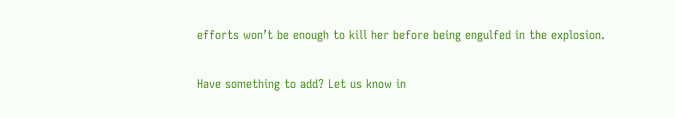efforts won’t be enough to kill her before being engulfed in the explosion.

Have something to add? Let us know in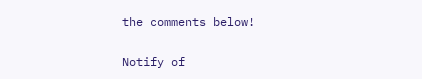the comments below!

Notify of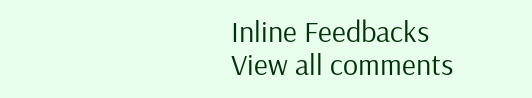Inline Feedbacks
View all comments